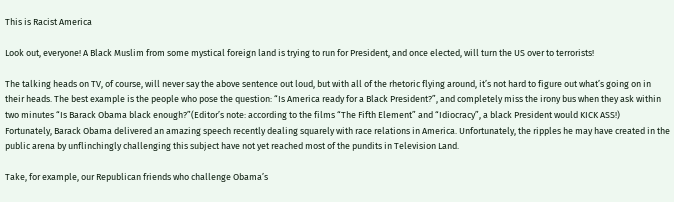This is Racist America

Look out, everyone! A Black Muslim from some mystical foreign land is trying to run for President, and once elected, will turn the US over to terrorists!

The talking heads on TV, of course, will never say the above sentence out loud, but with all of the rhetoric flying around, it’s not hard to figure out what’s going on in their heads. The best example is the people who pose the question: “Is America ready for a Black President?”, and completely miss the irony bus when they ask within two minutes “Is Barack Obama black enough?”(Editor’s note: according to the films “The Fifth Element” and “Idiocracy”, a black President would KICK ASS!)
Fortunately, Barack Obama delivered an amazing speech recently dealing squarely with race relations in America. Unfortunately, the ripples he may have created in the public arena by unflinchingly challenging this subject have not yet reached most of the pundits in Television Land.

Take, for example, our Republican friends who challenge Obama’s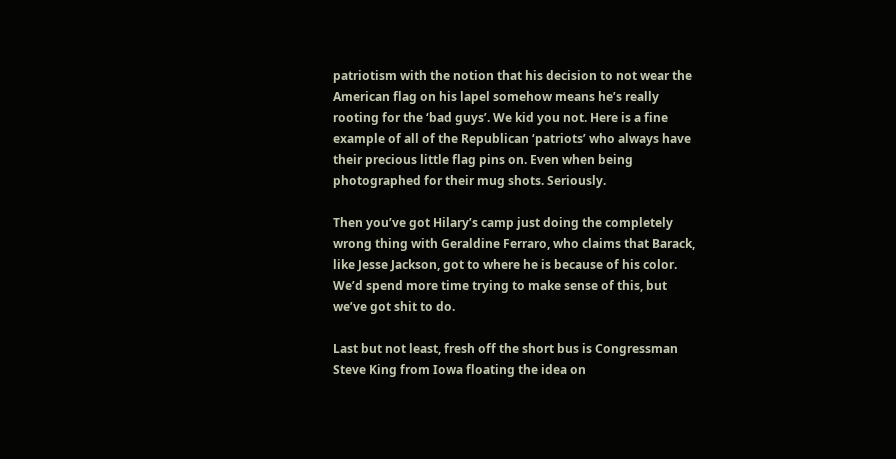patriotism with the notion that his decision to not wear the American flag on his lapel somehow means he’s really rooting for the ‘bad guys’. We kid you not. Here is a fine example of all of the Republican ‘patriots’ who always have their precious little flag pins on. Even when being photographed for their mug shots. Seriously.

Then you’ve got Hilary’s camp just doing the completely wrong thing with Geraldine Ferraro, who claims that Barack, like Jesse Jackson, got to where he is because of his color. We’d spend more time trying to make sense of this, but we’ve got shit to do.

Last but not least, fresh off the short bus is Congressman Steve King from Iowa floating the idea on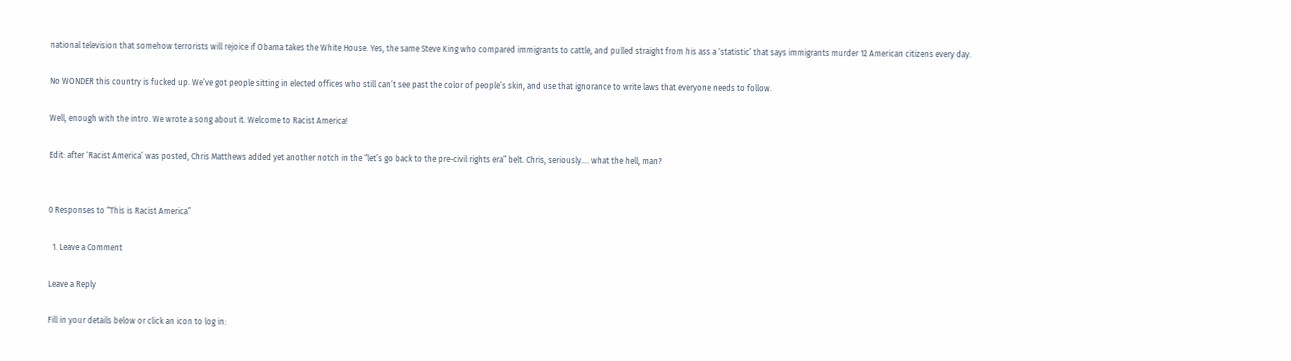national television that somehow terrorists will rejoice if Obama takes the White House. Yes, the same Steve King who compared immigrants to cattle, and pulled straight from his ass a ‘statistic’ that says immigrants murder 12 American citizens every day.

No WONDER this country is fucked up. We’ve got people sitting in elected offices who still can’t see past the color of people’s skin, and use that ignorance to write laws that everyone needs to follow.

Well, enough with the intro. We wrote a song about it. Welcome to Racist America!

Edit: after ‘Racist America’ was posted, Chris Matthews added yet another notch in the “let’s go back to the pre-civil rights era” belt. Chris, seriously…. what the hell, man?


0 Responses to “This is Racist America”

  1. Leave a Comment

Leave a Reply

Fill in your details below or click an icon to log in: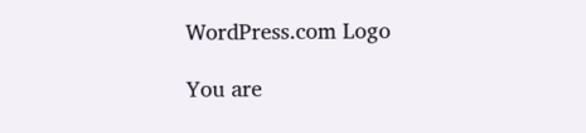WordPress.com Logo

You are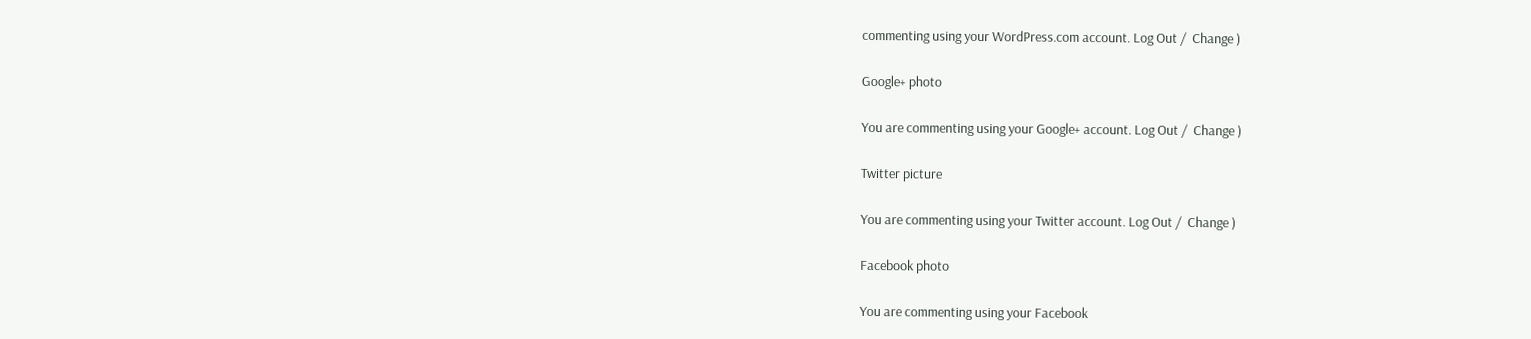commenting using your WordPress.com account. Log Out /  Change )

Google+ photo

You are commenting using your Google+ account. Log Out /  Change )

Twitter picture

You are commenting using your Twitter account. Log Out /  Change )

Facebook photo

You are commenting using your Facebook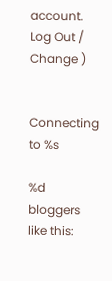account. Log Out /  Change )


Connecting to %s

%d bloggers like this: